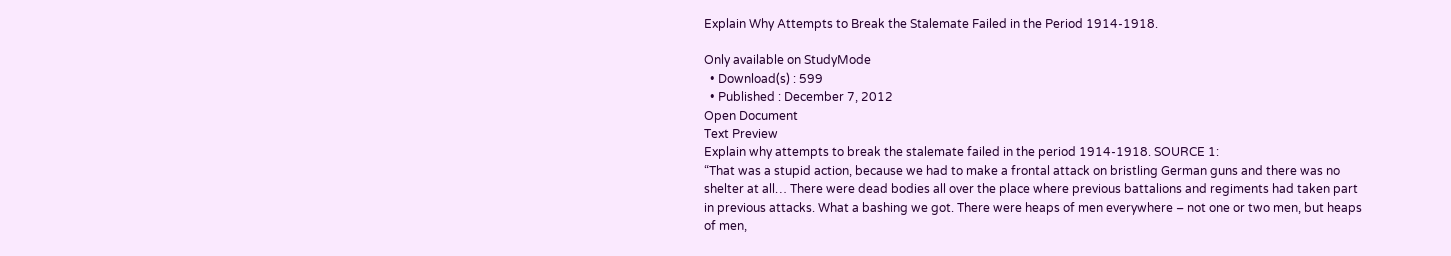Explain Why Attempts to Break the Stalemate Failed in the Period 1914-1918.

Only available on StudyMode
  • Download(s) : 599
  • Published : December 7, 2012
Open Document
Text Preview
Explain why attempts to break the stalemate failed in the period 1914-1918. SOURCE 1:
“That was a stupid action, because we had to make a frontal attack on bristling German guns and there was no shelter at all… There were dead bodies all over the place where previous battalions and regiments had taken part in previous attacks. What a bashing we got. There were heaps of men everywhere – not one or two men, but heaps of men,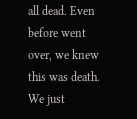all dead. Even before went over, we knew this was death. We just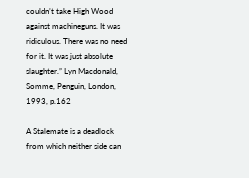couldn’t take High Wood against machineguns. It was ridiculous. There was no need for it. It was just absolute slaughter.” Lyn Macdonald, Somme, Penguin, London, 1993, p.162

A Stalemate is a deadlock from which neither side can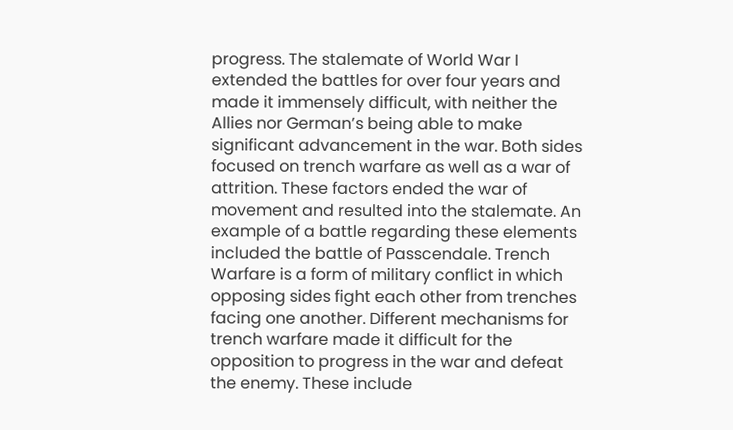progress. The stalemate of World War I extended the battles for over four years and made it immensely difficult, with neither the Allies nor German’s being able to make significant advancement in the war. Both sides focused on trench warfare as well as a war of attrition. These factors ended the war of movement and resulted into the stalemate. An example of a battle regarding these elements included the battle of Passcendale. Trench Warfare is a form of military conflict in which opposing sides fight each other from trenches facing one another. Different mechanisms for trench warfare made it difficult for the opposition to progress in the war and defeat the enemy. These include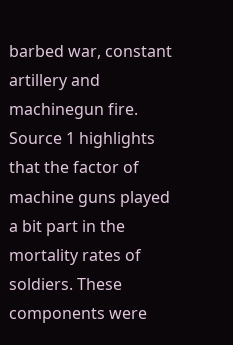barbed war, constant artillery and machinegun fire. Source 1 highlights that the factor of machine guns played a bit part in the mortality rates of soldiers. These components were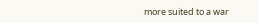more suited to a war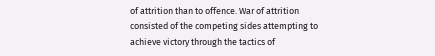of attrition than to offence. War of attrition consisted of the competing sides attempting to achieve victory through the tactics of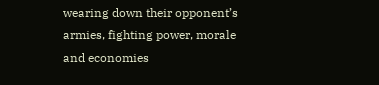wearing down their opponent’s armies, fighting power, morale and economies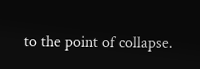to the point of collapse.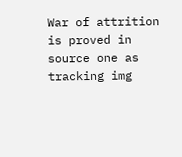War of attrition is proved in source one as
tracking img